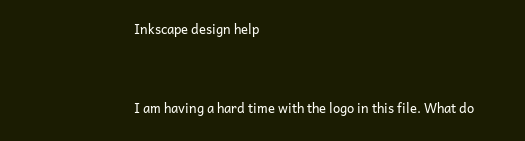Inkscape design help


I am having a hard time with the logo in this file. What do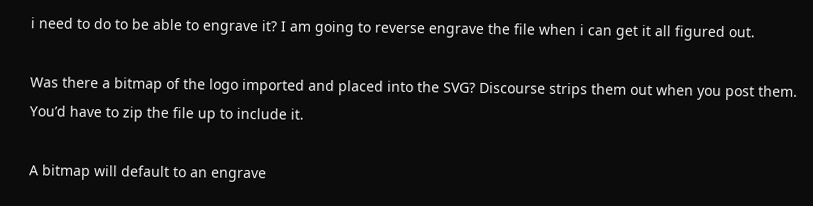i need to do to be able to engrave it? I am going to reverse engrave the file when i can get it all figured out.

Was there a bitmap of the logo imported and placed into the SVG? Discourse strips them out when you post them. You’d have to zip the file up to include it.

A bitmap will default to an engrave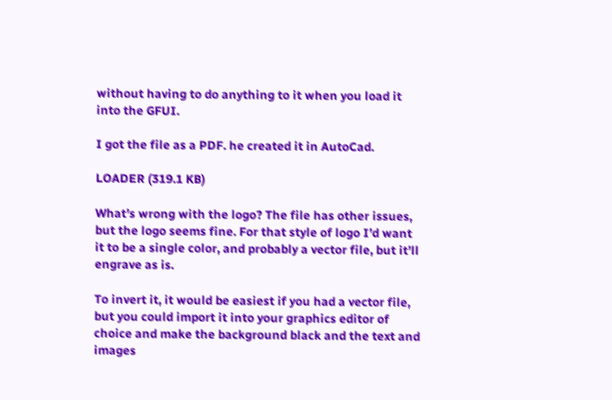without having to do anything to it when you load it into the GFUI.

I got the file as a PDF. he created it in AutoCad.

LOADER (319.1 KB)

What’s wrong with the logo? The file has other issues, but the logo seems fine. For that style of logo I’d want it to be a single color, and probably a vector file, but it’ll engrave as is.

To invert it, it would be easiest if you had a vector file, but you could import it into your graphics editor of choice and make the background black and the text and images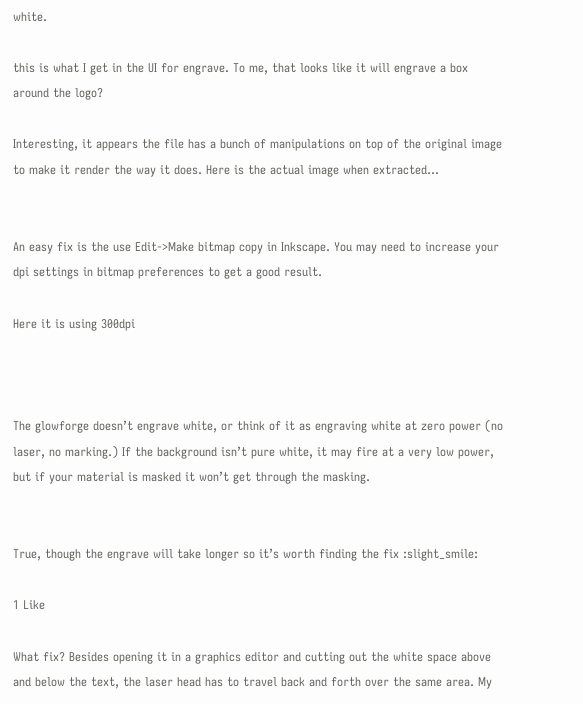white.

this is what I get in the UI for engrave. To me, that looks like it will engrave a box around the logo?

Interesting, it appears the file has a bunch of manipulations on top of the original image to make it render the way it does. Here is the actual image when extracted…


An easy fix is the use Edit->Make bitmap copy in Inkscape. You may need to increase your dpi settings in bitmap preferences to get a good result.

Here it is using 300dpi



The glowforge doesn’t engrave white, or think of it as engraving white at zero power (no laser, no marking.) If the background isn’t pure white, it may fire at a very low power, but if your material is masked it won’t get through the masking.


True, though the engrave will take longer so it’s worth finding the fix :slight_smile:

1 Like

What fix? Besides opening it in a graphics editor and cutting out the white space above and below the text, the laser head has to travel back and forth over the same area. My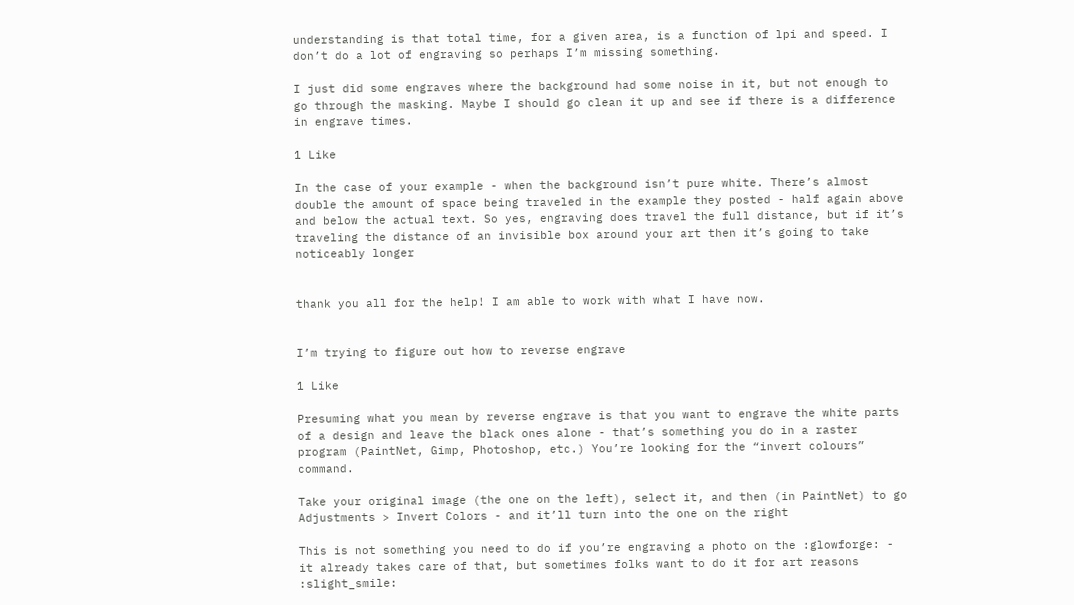understanding is that total time, for a given area, is a function of lpi and speed. I don’t do a lot of engraving so perhaps I’m missing something.

I just did some engraves where the background had some noise in it, but not enough to go through the masking. Maybe I should go clean it up and see if there is a difference in engrave times.

1 Like

In the case of your example - when the background isn’t pure white. There’s almost double the amount of space being traveled in the example they posted - half again above and below the actual text. So yes, engraving does travel the full distance, but if it’s traveling the distance of an invisible box around your art then it’s going to take noticeably longer


thank you all for the help! I am able to work with what I have now.


I’m trying to figure out how to reverse engrave

1 Like

Presuming what you mean by reverse engrave is that you want to engrave the white parts of a design and leave the black ones alone - that’s something you do in a raster program (PaintNet, Gimp, Photoshop, etc.) You’re looking for the “invert colours” command.

Take your original image (the one on the left), select it, and then (in PaintNet) to go Adjustments > Invert Colors - and it’ll turn into the one on the right

This is not something you need to do if you’re engraving a photo on the :glowforge: - it already takes care of that, but sometimes folks want to do it for art reasons :slight_smile: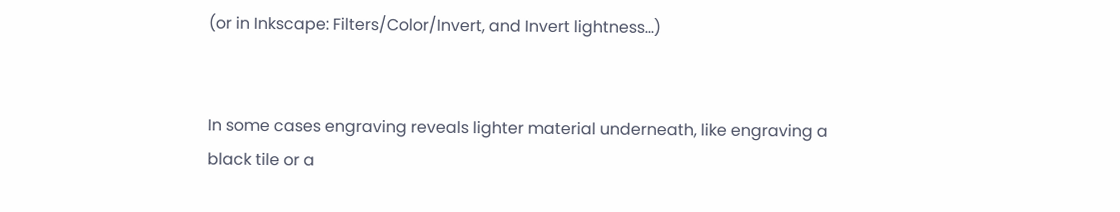(or in Inkscape: Filters/Color/Invert, and Invert lightness…)


In some cases engraving reveals lighter material underneath, like engraving a black tile or a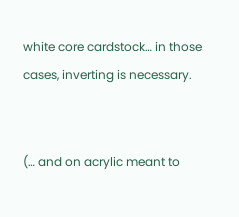white core cardstock… in those cases, inverting is necessary.


(… and on acrylic meant to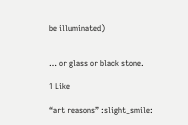be illuminated)


… or glass or black stone.

1 Like

“art reasons” :slight_smile: